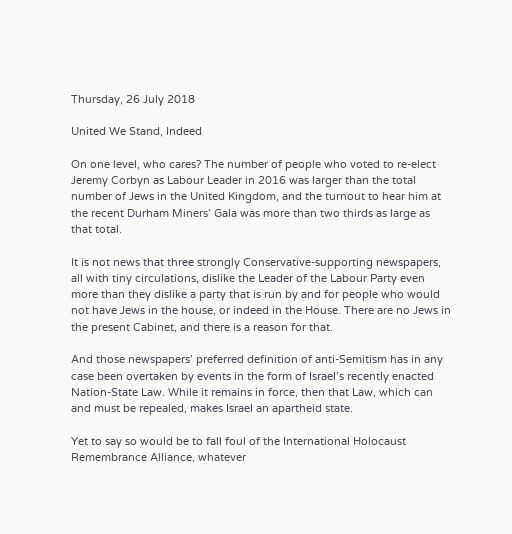Thursday, 26 July 2018

United We Stand, Indeed

On one level, who cares? The number of people who voted to re-elect Jeremy Corbyn as Labour Leader in 2016 was larger than the total number of Jews in the United Kingdom, and the turnout to hear him at the recent Durham Miners’ Gala was more than two thirds as large as that total.

It is not news that three strongly Conservative-supporting newspapers, all with tiny circulations, dislike the Leader of the Labour Party even more than they dislike a party that is run by and for people who would not have Jews in the house, or indeed in the House. There are no Jews in the present Cabinet, and there is a reason for that.

And those newspapers’ preferred definition of anti-Semitism has in any case been overtaken by events in the form of Israel’s recently enacted Nation-State Law. While it remains in force, then that Law, which can and must be repealed, makes Israel an apartheid state.

Yet to say so would be to fall foul of the International Holocaust Remembrance Alliance, whatever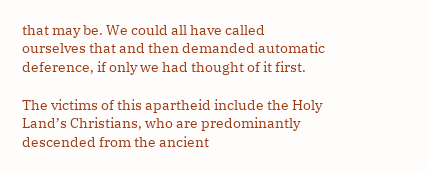that may be. We could all have called ourselves that and then demanded automatic deference, if only we had thought of it first.

The victims of this apartheid include the Holy Land’s Christians, who are predominantly descended from the ancient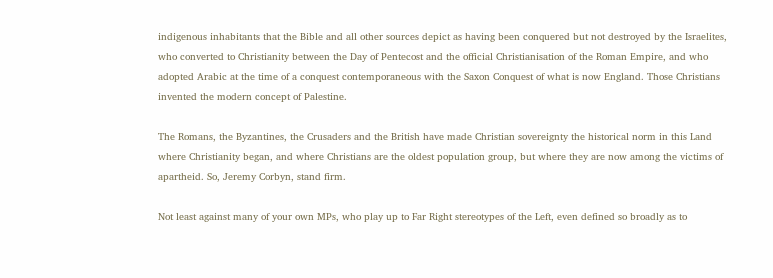indigenous inhabitants that the Bible and all other sources depict as having been conquered but not destroyed by the Israelites, who converted to Christianity between the Day of Pentecost and the official Christianisation of the Roman Empire, and who adopted Arabic at the time of a conquest contemporaneous with the Saxon Conquest of what is now England. Those Christians invented the modern concept of Palestine.

The Romans, the Byzantines, the Crusaders and the British have made Christian sovereignty the historical norm in this Land where Christianity began, and where Christians are the oldest population group, but where they are now among the victims of apartheid. So, Jeremy Corbyn, stand firm.

Not least against many of your own MPs, who play up to Far Right stereotypes of the Left, even defined so broadly as to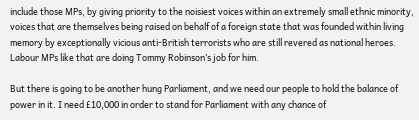include those MPs, by giving priority to the noisiest voices within an extremely small ethnic minority, voices that are themselves being raised on behalf of a foreign state that was founded within living memory by exceptionally vicious anti-British terrorists who are still revered as national heroes. Labour MPs like that are doing Tommy Robinson’s job for him.

But there is going to be another hung Parliament, and we need our people to hold the balance of power in it. I need £10,000 in order to stand for Parliament with any chance of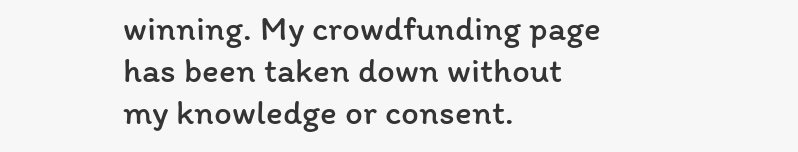winning. My crowdfunding page has been taken down without my knowledge or consent.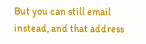But you can still email instead, and that address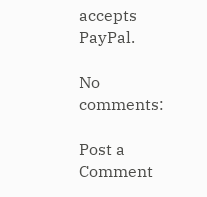accepts PayPal.

No comments:

Post a Comment